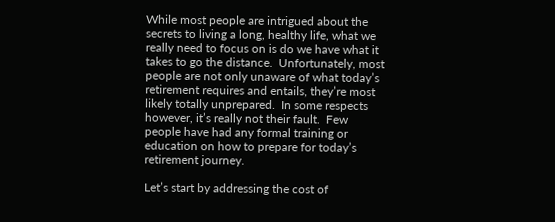While most people are intrigued about the secrets to living a long, healthy life, what we really need to focus on is do we have what it takes to go the distance.  Unfortunately, most people are not only unaware of what today’s retirement requires and entails, they’re most likely totally unprepared.  In some respects however, it’s really not their fault.  Few people have had any formal training or education on how to prepare for today’s retirement journey.

Let’s start by addressing the cost of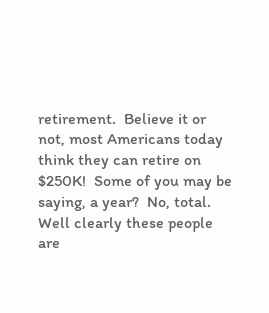retirement.  Believe it or not, most Americans today think they can retire on $250K!  Some of you may be saying, a year?  No, total.  Well clearly these people are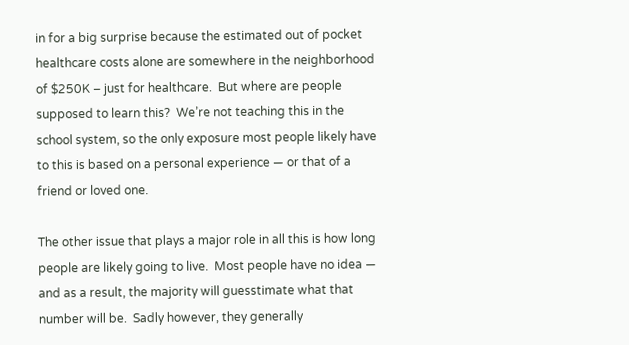in for a big surprise because the estimated out of pocket healthcare costs alone are somewhere in the neighborhood of $250K – just for healthcare.  But where are people supposed to learn this?  We’re not teaching this in the school system, so the only exposure most people likely have to this is based on a personal experience — or that of a friend or loved one.

The other issue that plays a major role in all this is how long people are likely going to live.  Most people have no idea — and as a result, the majority will guesstimate what that number will be.  Sadly however, they generally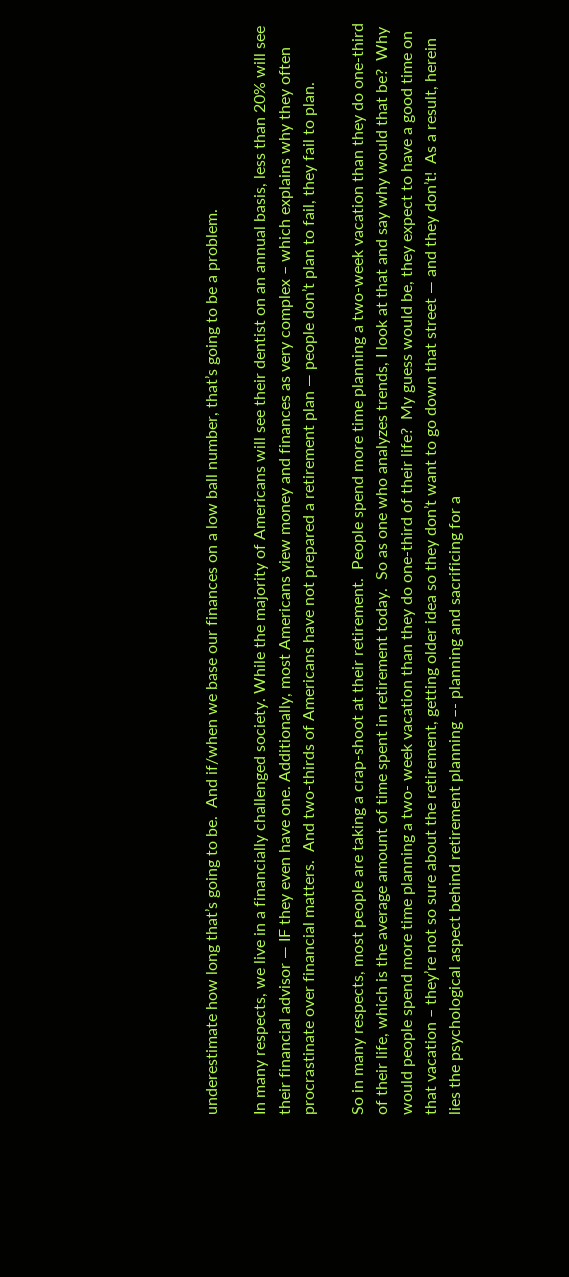underestimate how long that’s going to be.  And if/when we base our finances on a low ball number, that’s going to be a problem.

In many respects, we live in a financially challenged society. While the majority of Americans will see their dentist on an annual basis, less than 20% will see their financial advisor — IF they even have one. Additionally, most Americans view money and finances as very complex – which explains why they often procrastinate over financial matters.  And two-thirds of Americans have not prepared a retirement plan — people don’t plan to fail, they fail to plan.

So in many respects, most people are taking a crap-shoot at their retirement.  People spend more time planning a two-week vacation than they do one-third of their life, which is the average amount of time spent in retirement today.  So as one who analyzes trends, I look at that and say why would that be?  Why would people spend more time planning a two- week vacation than they do one-third of their life?  My guess would be, they expect to have a good time on that vacation – they’re not so sure about the retirement, getting older idea so they don’t want to go down that street — and they don’t!  As a result, herein lies the psychological aspect behind retirement planning –- planning and sacrificing for a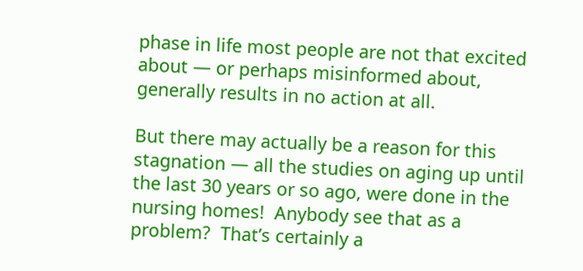phase in life most people are not that excited about — or perhaps misinformed about, generally results in no action at all.

But there may actually be a reason for this stagnation — all the studies on aging up until the last 30 years or so ago, were done in the nursing homes!  Anybody see that as a problem?  That’s certainly a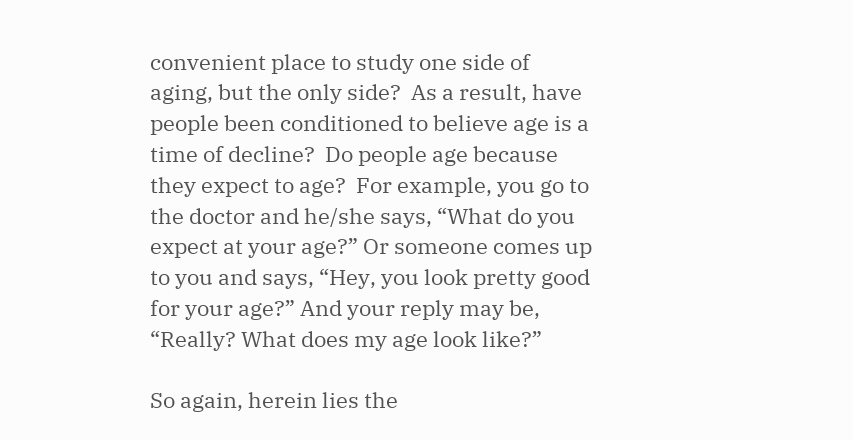convenient place to study one side of aging, but the only side?  As a result, have people been conditioned to believe age is a time of decline?  Do people age because they expect to age?  For example, you go to the doctor and he/she says, “What do you expect at your age?” Or someone comes up to you and says, “Hey, you look pretty good for your age?” And your reply may be, “Really? What does my age look like?”

So again, herein lies the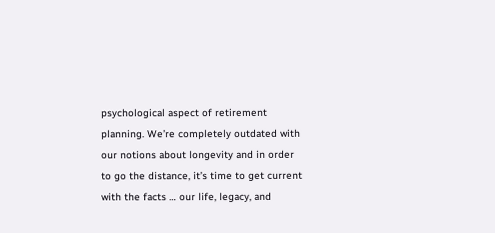psychological aspect of retirement planning. We’re completely outdated with our notions about longevity and in order to go the distance, it’s time to get current with the facts … our life, legacy, and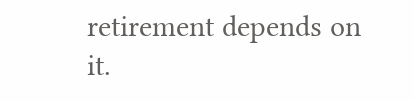retirement depends on it.